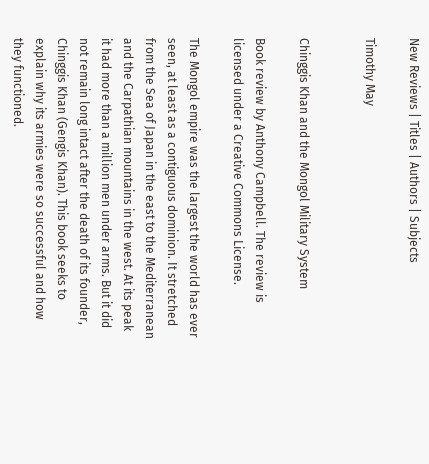New Reviews | Titles | Authors | Subjects

Timothy May


Chinggis Khan and the Mongol Military System

Book review by Anthony Campbell. The review is licensed under a Creative Commons License.

The Mongol empire was the largest the world has ever seen, at least as a contiguous dominion. It stretched from the Sea of Japan in the east to the Mediterranean and the Carpathian mountains in the west. At its peak it had more than a million men under arms. But it did not remain long intact after the death of its founder, Chinggis Khan (Gengis Khan). This book seeks to explain why its armies were so successful and how they functioned.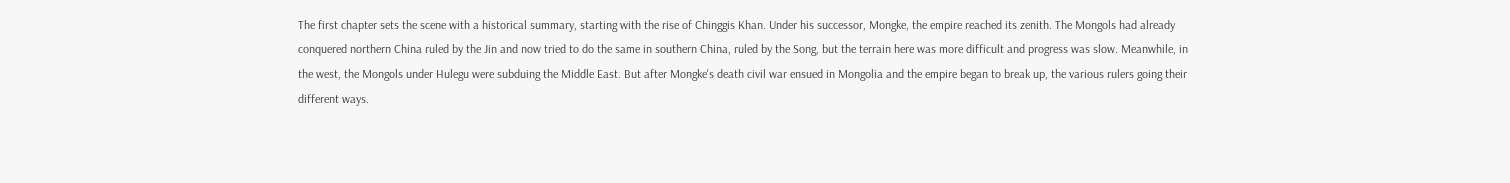The first chapter sets the scene with a historical summary, starting with the rise of Chinggis Khan. Under his successor, Mongke, the empire reached its zenith. The Mongols had already conquered northern China ruled by the Jin and now tried to do the same in southern China, ruled by the Song, but the terrain here was more difficult and progress was slow. Meanwhile, in the west, the Mongols under Hulegu were subduing the Middle East. But after Mongke's death civil war ensued in Mongolia and the empire began to break up, the various rulers going their different ways.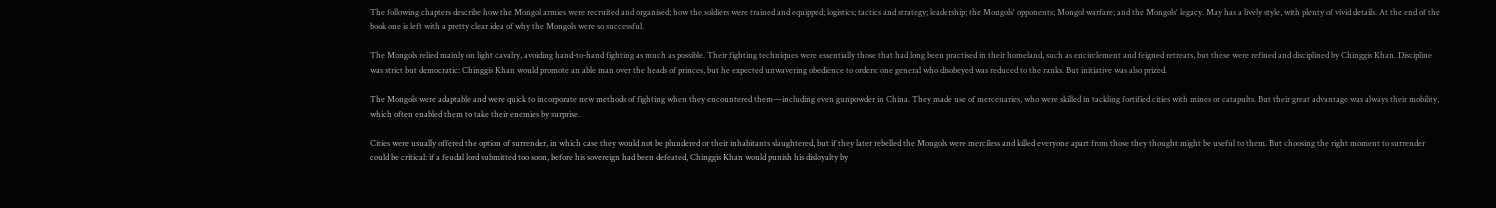The following chapters describe how the Mongol armies were recruited and organised; how the soldiers were trained and equipped; logistics; tactics and strategy; leadership; the Mongols' opponents; Mongol warfare; and the Mongols' legacy. May has a lively style, with plenty of vivid details. At the end of the book one is left with a pretty clear idea of why the Mongols were so successful.

The Mongols relied mainly on light cavalry, avoiding hand-to-hand fighting as much as possible. Their fighting techniques were essentially those that had long been practised in their homeland, such as encirclement and feigned retreats, but these were refined and disciplined by Chinggis Khan. Discipline was strict but democratic: Chinggis Khan would promote an able man over the heads of princes, but he expected unwavering obedience to orders: one general who disobeyed was reduced to the ranks. But initiative was also prized.

The Mongols were adaptable and were quick to incorporate new methods of fighting when they encountered them—including even gunpowder in China. They made use of mercenaries, who were skilled in tackling fortified cities with mines or catapults. But their great advantage was always their mobility, which often enabled them to take their enemies by surprise.

Cities were usually offered the option of surrender, in which case they would not be plundered or their inhabitants slaughtered, but if they later rebelled the Mongols were merciless and killed everyone apart from those they thought might be useful to them. But choosing the right moment to surrender could be critical: if a feudal lord submitted too soon, before his sovereign had been defeated, Chinggis Khan would punish his disloyalty by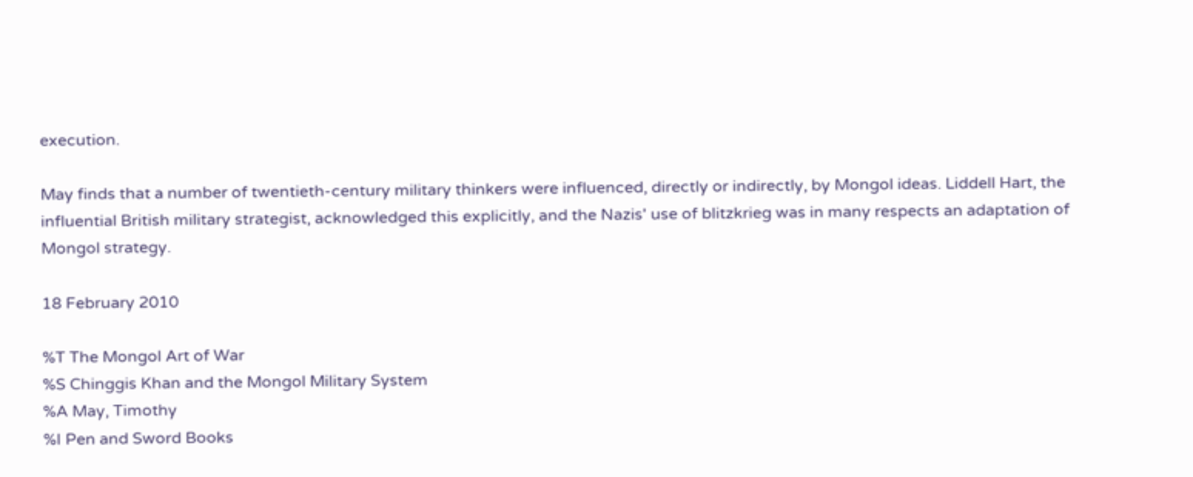execution.

May finds that a number of twentieth-century military thinkers were influenced, directly or indirectly, by Mongol ideas. Liddell Hart, the influential British military strategist, acknowledged this explicitly, and the Nazis' use of blitzkrieg was in many respects an adaptation of Mongol strategy.

18 February 2010

%T The Mongol Art of War
%S Chinggis Khan and the Mongol Military System
%A May, Timothy
%I Pen and Sword Books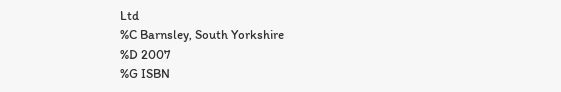Ltd
%C Barnsley, South Yorkshire
%D 2007
%G ISBN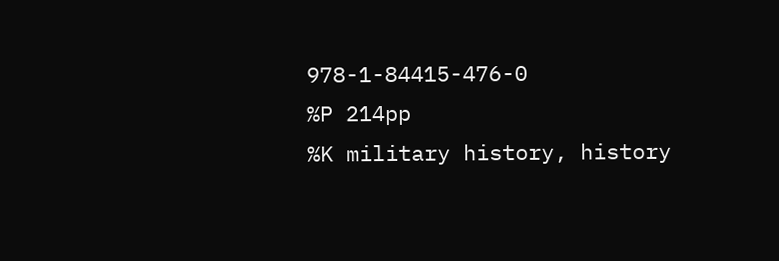978-1-84415-476-0
%P 214pp
%K military history, history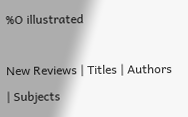%O illustrated

New Reviews | Titles | Authors | Subjects